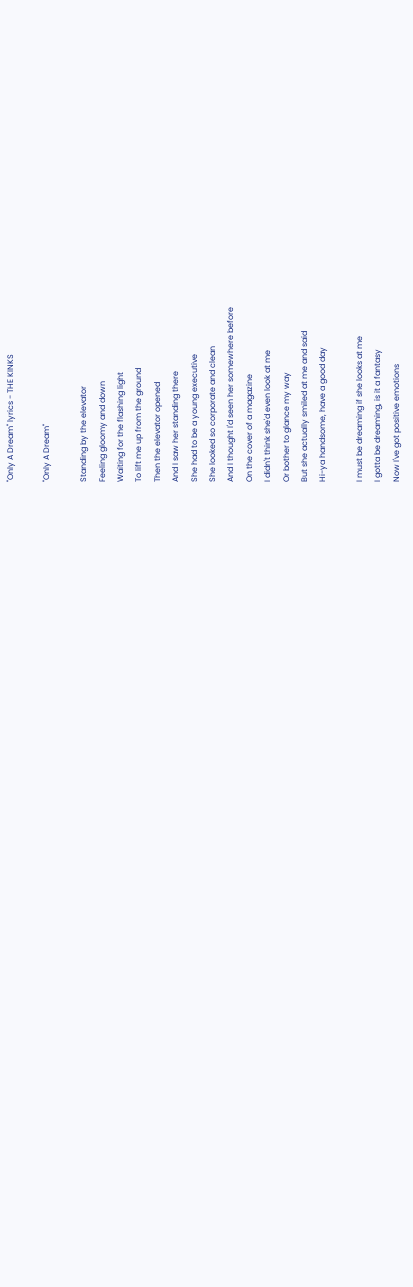"Only A Dream" lyrics - THE KINKS

"Only A Dream"

Standing by the elevator
Feeling gloomy and down
Waiting for the flashing light
To lift me up from the ground
Then the elevator opened
And I saw her standing there
She had to be a young executive
She looked so corporate and clean
And I thought I'd seen her somewhere before
On the cover of a magazine
I didn't think she'd even look at me
Or bother to glance my way
But she actually smiled at me and said
Hi-ya handsome, have a good day

I must be dreaming if she looks at me
I gotta be dreaming, is it a fantasy
Now I've got positive emotions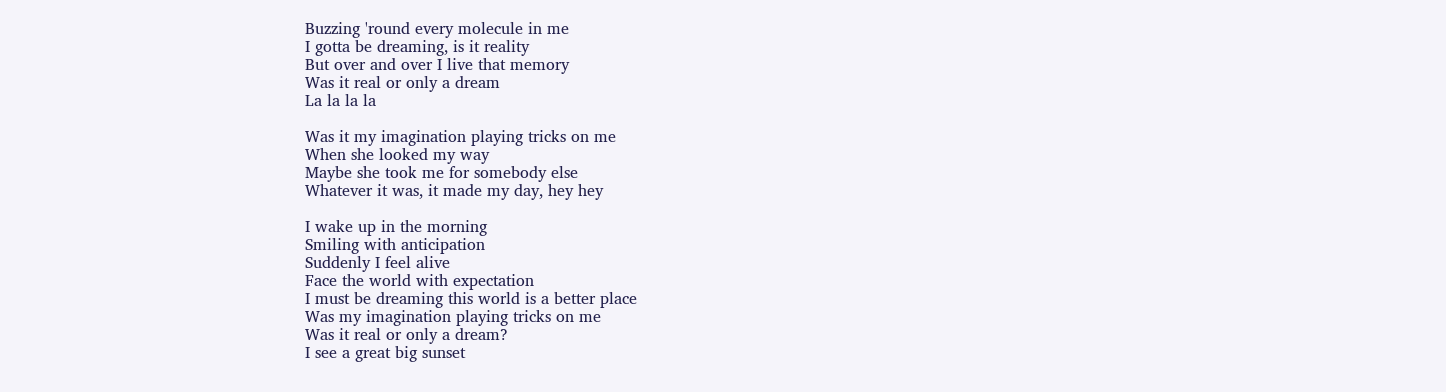Buzzing 'round every molecule in me
I gotta be dreaming, is it reality
But over and over I live that memory
Was it real or only a dream
La la la la

Was it my imagination playing tricks on me
When she looked my way
Maybe she took me for somebody else
Whatever it was, it made my day, hey hey

I wake up in the morning
Smiling with anticipation
Suddenly I feel alive
Face the world with expectation
I must be dreaming this world is a better place
Was my imagination playing tricks on me
Was it real or only a dream?
I see a great big sunset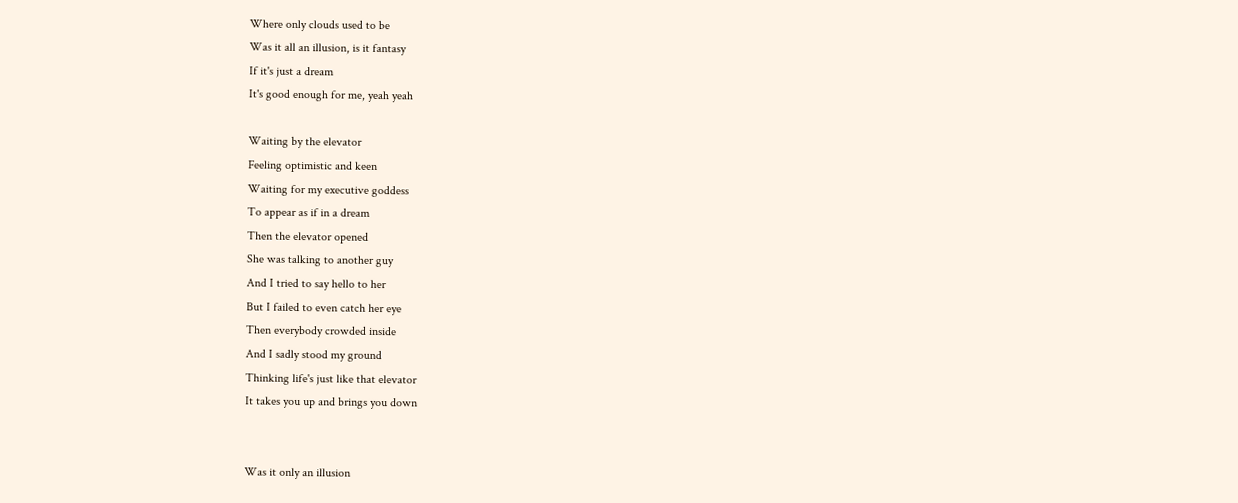Where only clouds used to be
Was it all an illusion, is it fantasy
If it's just a dream
It's good enough for me, yeah yeah

Waiting by the elevator
Feeling optimistic and keen
Waiting for my executive goddess
To appear as if in a dream
Then the elevator opened
She was talking to another guy
And I tried to say hello to her
But I failed to even catch her eye
Then everybody crowded inside
And I sadly stood my ground
Thinking life's just like that elevator
It takes you up and brings you down


Was it only an illusion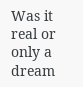Was it real or only a dream